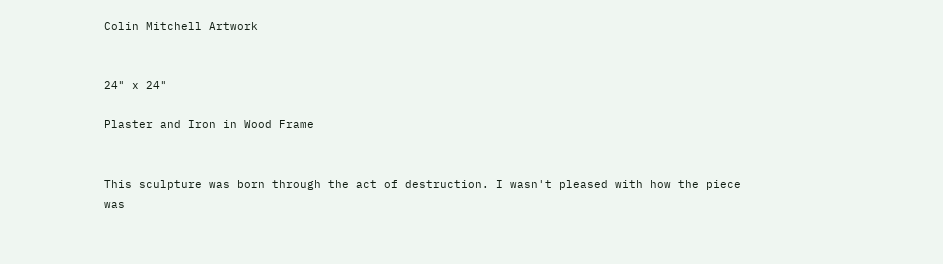Colin Mitchell Artwork


24" x 24"

Plaster and Iron in Wood Frame


This sculpture was born through the act of destruction. I wasn't pleased with how the piece was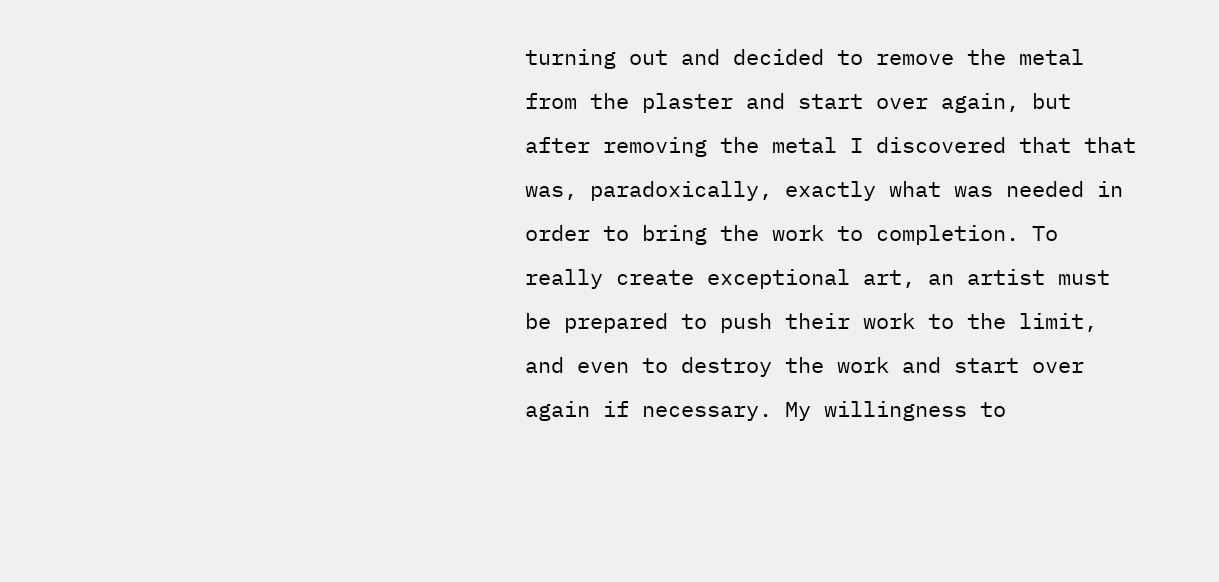turning out and decided to remove the metal from the plaster and start over again, but after removing the metal I discovered that that was, paradoxically, exactly what was needed in order to bring the work to completion. To really create exceptional art, an artist must be prepared to push their work to the limit, and even to destroy the work and start over again if necessary. My willingness to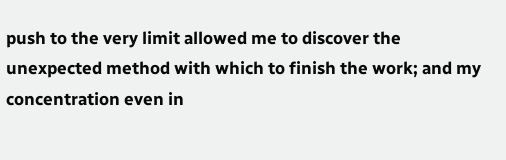push to the very limit allowed me to discover the unexpected method with which to finish the work; and my concentration even in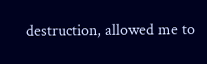destruction, allowed me to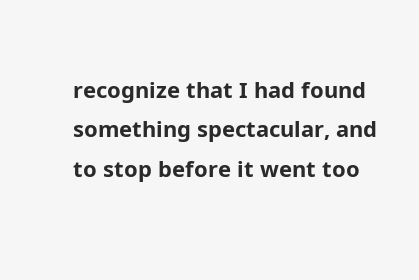recognize that I had found something spectacular, and to stop before it went too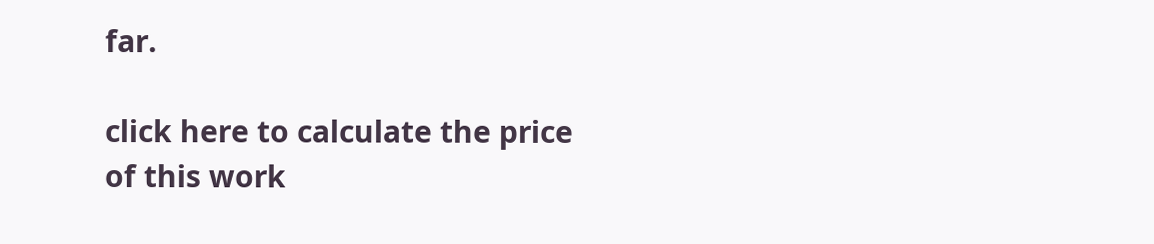far.

click here to calculate the price of this work